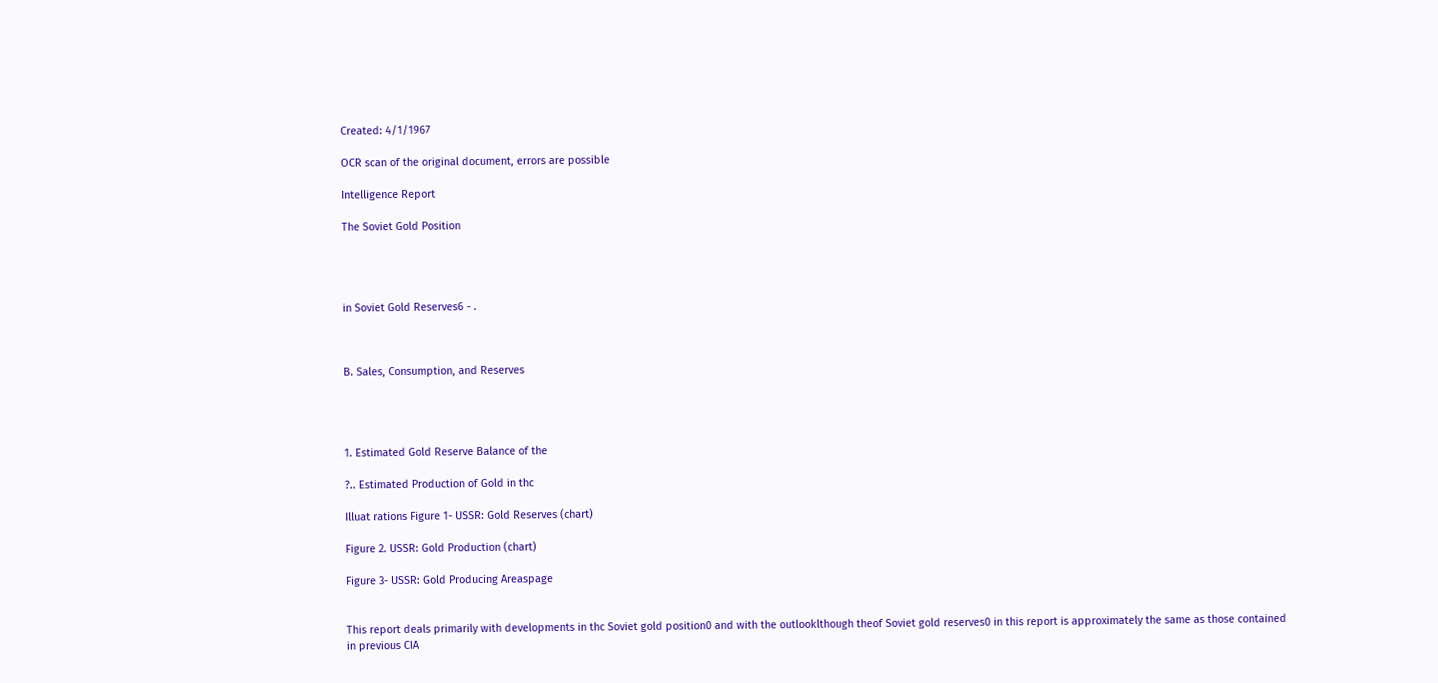Created: 4/1/1967

OCR scan of the original document, errors are possible

Intelligence Report

The Soviet Gold Position




in Soviet Gold Reserves6 - .



B. Sales, Consumption, and Reserves




1. Estimated Gold Reserve Balance of the

?.. Estimated Production of Gold in thc

Illuat rations Figure 1- USSR: Gold Reserves (chart)

Figure 2. USSR: Gold Production (chart)

Figure 3- USSR: Gold Producing Areaspage


This report deals primarily with developments in thc Soviet gold position0 and with the outlooklthough theof Soviet gold reserves0 in this report is approximately the same as those contained in previous CIA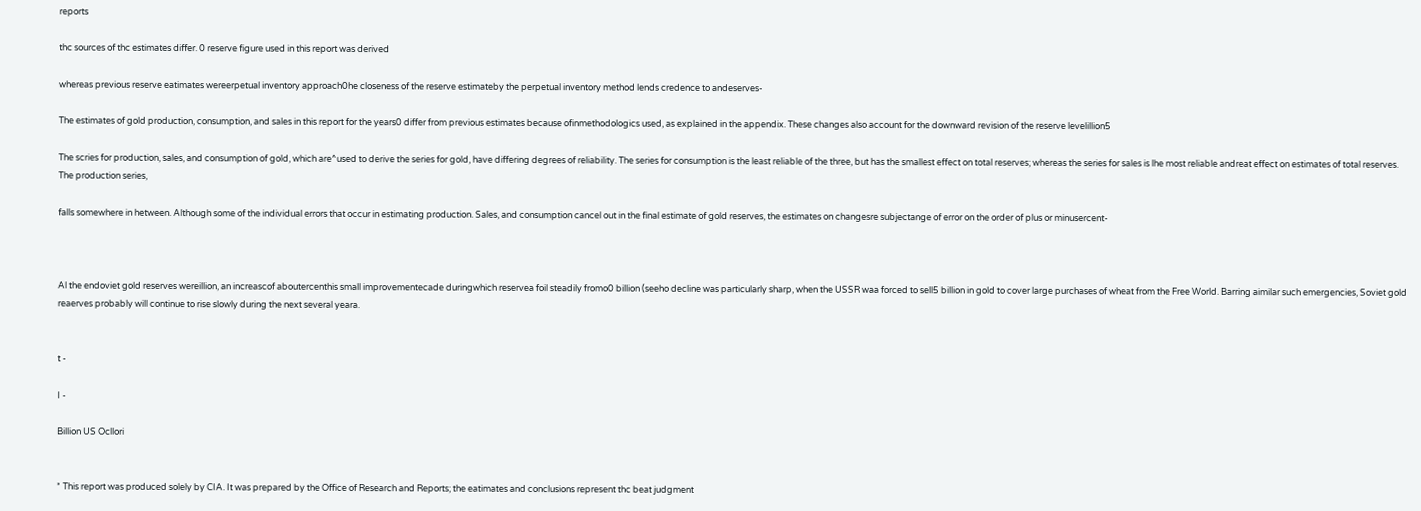reports

thc sources of thc estimates differ. 0 reserve figure used in this report was derived

whereas previous reserve eatimates wereerpetual inventory approach0he closeness of the reserve estimateby the perpetual inventory method lends credence to andeserves-

The estimates of gold production, consumption, and sales in this report for the years0 differ from previous estimates because ofinmethodologics used, as explained in the appendix. These changes also account for the downward revision of the reserve levelillion5

The scries for production, sales, and consumption of gold, which are^used to derive the series for gold, have differing degrees of reliability. The series for consumption is the least reliable of the three, but has the smallest effect on total reserves; whereas the series for sales is lhe most reliable andreat effect on estimates of total reserves. The production series,

falls somewhere in hetween. Although some of the individual errors that occur in estimating production. Sales, and consumption cancel out in the final estimate of gold reserves, the estimates on changesre subjectange of error on the order of plus or minusercent-



Al the endoviet gold reserves wereillion, an increascof aboutercenthis small improvementecade duringwhich reservea foil steadily fromo0 billion (seeho decline was particularly sharp, when the USSR waa forced to sell5 billion in gold to cover large purchases of wheat from the Free World. Barring aimilar such emergencies, Soviet gold reaerves probably will continue to rise slowly during the next several yeara.


t -

I -

Billion US Ocllori


* This report was produced solely by CIA. It was prepared by the Office of Research and Reports; the eatimates and conclusions represent thc beat judgment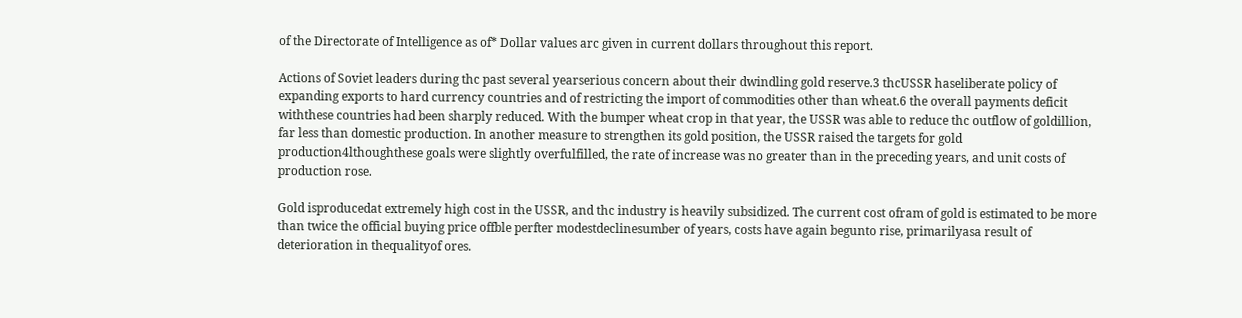of the Directorate of Intelligence as of* Dollar values arc given in current dollars throughout this report.

Actions of Soviet leaders during thc past several yearserious concern about their dwindling gold reserve.3 thcUSSR haseliberate policy of expanding exports to hard currency countries and of restricting the import of commodities other than wheat.6 the overall payments deficit withthese countries had been sharply reduced. With the bumper wheat crop in that year, the USSR was able to reduce thc outflow of goldillion, far less than domestic production. In another measure to strengthen its gold position, the USSR raised the targets for gold production4lthoughthese goals were slightly overfulfilled, the rate of increase was no greater than in the preceding years, and unit costs of production rose.

Gold isproducedat extremely high cost in the USSR, and thc industry is heavily subsidized. The current cost ofram of gold is estimated to be more than twice the official buying price offble perfter modestdeclinesumber of years, costs have again begunto rise, primarilyasa result of deterioration in thequalityof ores.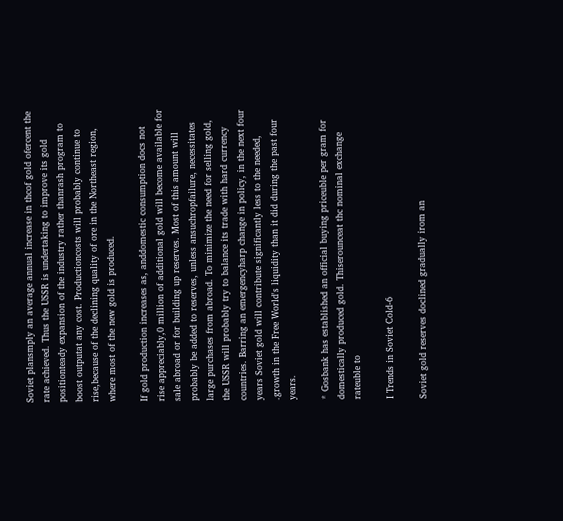Soviet plansmply an average annual increase in thcof gold ofercent the rate achieved. Thus the USSR is undertaking to improve its gold positionteady expansion of the industry rather thanrash program to boost outputat any cost. Productioncosts will probably continue to rise,because of the declining quality of ore in the Northeast region, where most of the new gold is produced.

If gold production increases as, anddomestic consumption docs not rise appreciably,0 million of additional gold will become available for sale abroad or for building up reserves. Most of this amount will probably be added to reserves, unless ansuchropfailure, necessitates large purchases from abroad. To minimize the need for selling gold, the USSR will probably try to balance its trade with hard currency countries. Barring an emergencyharp change in policy, in the next four years Soviet gold will contribute significantly less to the needed, .growth in the Free World's liquidity than it did during the past four years.

* Gosbank has established an official buying priceuble per gram for domestically produced gold. Thiserounceat thc nominal exchange rateuble to

I Trends in Soviet Cold-6

Soviet gold reserves doclined gradually irom an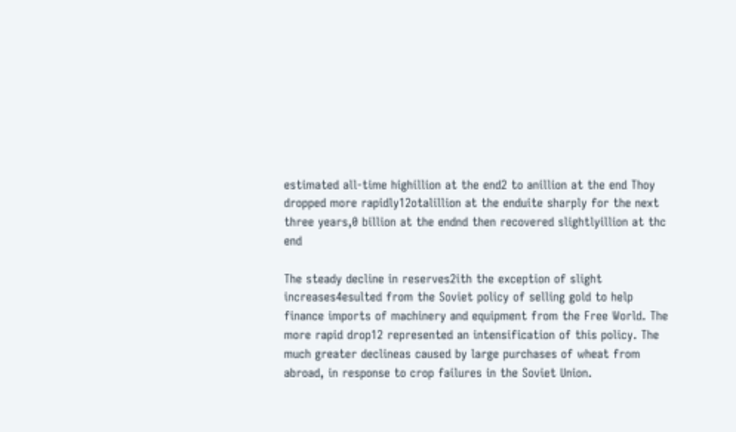estimated all-time highillion at the end2 to anillion at the end Thoy dropped more rapidly12otalillion at the enduite sharply for the next three years,0 billion at the endnd then recovered slightlyillion at thc end

The steady decline in reserves2ith the exception of slight increases4esulted from the Soviet policy of selling gold to help finance imports of machinery and equipment from the Free World. The more rapid drop12 represented an intensification of this policy. The much greater declineas caused by large purchases of wheat from abroad, in response to crop failures in the Soviet Union.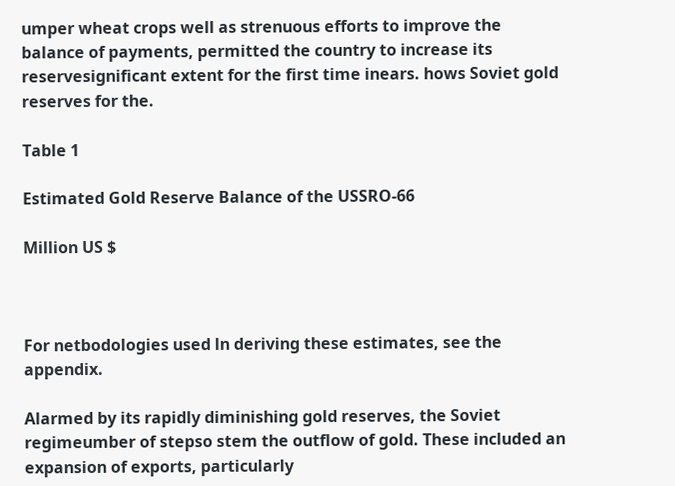umper wheat crops well as strenuous efforts to improve the balance of payments, permitted the country to increase its reservesignificant extent for the first time inears. hows Soviet gold reserves for the.

Table 1

Estimated Gold Reserve Balance of the USSRO-66

Million US $



For netbodologies used ln deriving these estimates, see the appendix.

Alarmed by its rapidly diminishing gold reserves, the Soviet regimeumber of stepso stem the outflow of gold. These included an expansion of exports, particularly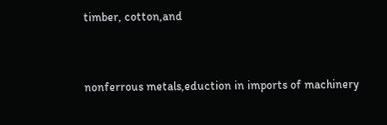timber, cotton,and


nonferrous metals,eduction in imports of machinery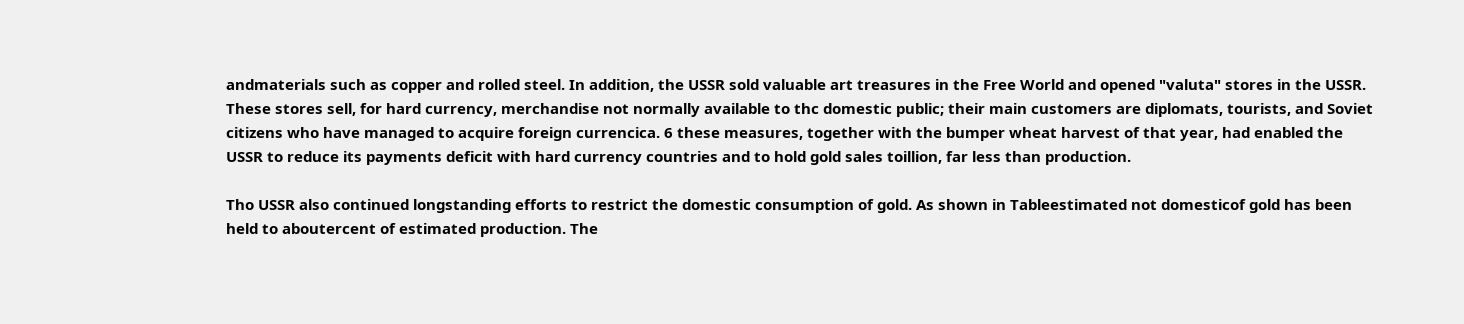andmaterials such as copper and rolled steel. In addition, the USSR sold valuable art treasures in the Free World and opened "valuta" stores in the USSR. These stores sell, for hard currency, merchandise not normally available to thc domestic public; their main customers are diplomats, tourists, and Soviet citizens who have managed to acquire foreign currencica. 6 these measures, together with the bumper wheat harvest of that year, had enabled the USSR to reduce its payments deficit with hard currency countries and to hold gold sales toillion, far less than production.

Tho USSR also continued longstanding efforts to restrict the domestic consumption of gold. As shown in Tableestimated not domesticof gold has been held to aboutercent of estimated production. The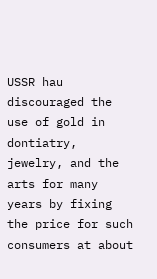USSR hau discouraged the use of gold in dontiatry, jewelry, and the arts for many years by fixing the price for such consumers at about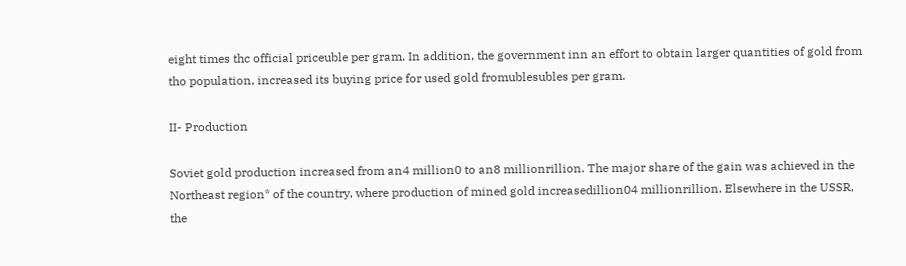eight times thc official priceuble per gram. In addition, the government inn an effort to obtain larger quantities of gold from tho population, increased its buying price for used gold fromublesubles per gram.

II- Production

Soviet gold production increased from an4 million0 to an8 millionrillion. The major share of the gain was achieved in the Northeast region* of the country, where production of mined gold increasedillion04 millionrillion. Elsewhere in the USSR, the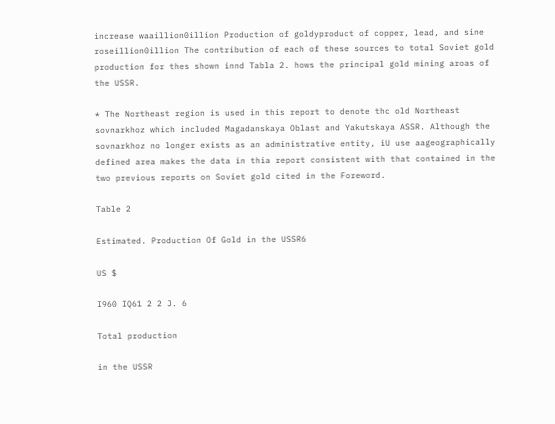increase waaillion0illion Production of goldyproduct of copper, lead, and sine roseillion0illion The contribution of each of these sources to total Soviet gold production for thes shown innd Tabla 2. hows the principal gold mining aroas of the USSR.

* The Northeast region is used in this report to denote thc old Northeast sovnarkhoz which included Magadanskaya Oblast and Yakutskaya ASSR. Although the sovnarkhoz no longer exists as an administrative entity, iU use aageographically defined area makes the data in thia report consistent with that contained in the two previous reports on Soviet gold cited in the Foreword.

Table 2

Estimated. Production Of Gold in the USSR6

US $

I960 IQ61 2 2 J. 6

Total production

in the USSR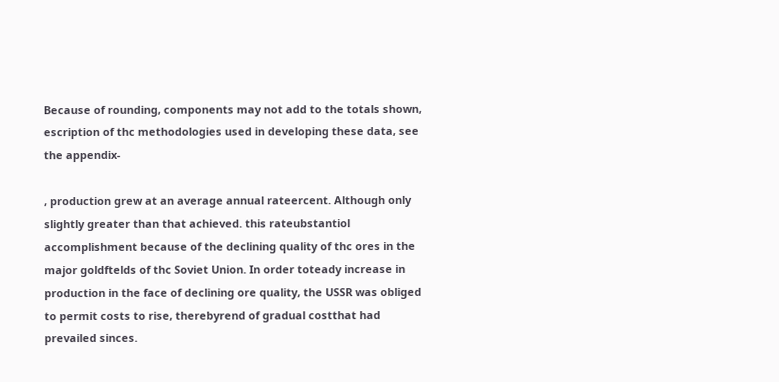Because of rounding, components may not add to the totals shown, escription of thc methodologies used in developing these data, see the appendix-

, production grew at an average annual rateercent. Although only slightly greater than that achieved. this rateubstantiol accomplishment because of the declining quality of thc ores in the major goldftelds of thc Soviet Union. In order toteady increase in production in the face of declining ore quality, the USSR was obliged to permit costs to rise, therebyrend of gradual costthat had prevailed sinces.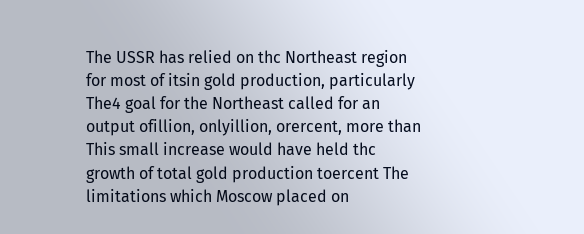The USSR has relied on thc Northeast region for most of itsin gold production, particularly The4 goal for the Northeast called for an output ofillion, onlyillion, orercent, more than This small increase would have held thc growth of total gold production toercent The limitations which Moscow placed on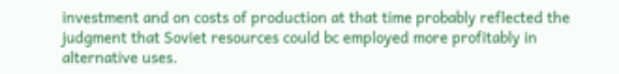investment and on costs of production at that time probably reflected the judgment that Soviet resources could bc employed more profitably in alternative uses.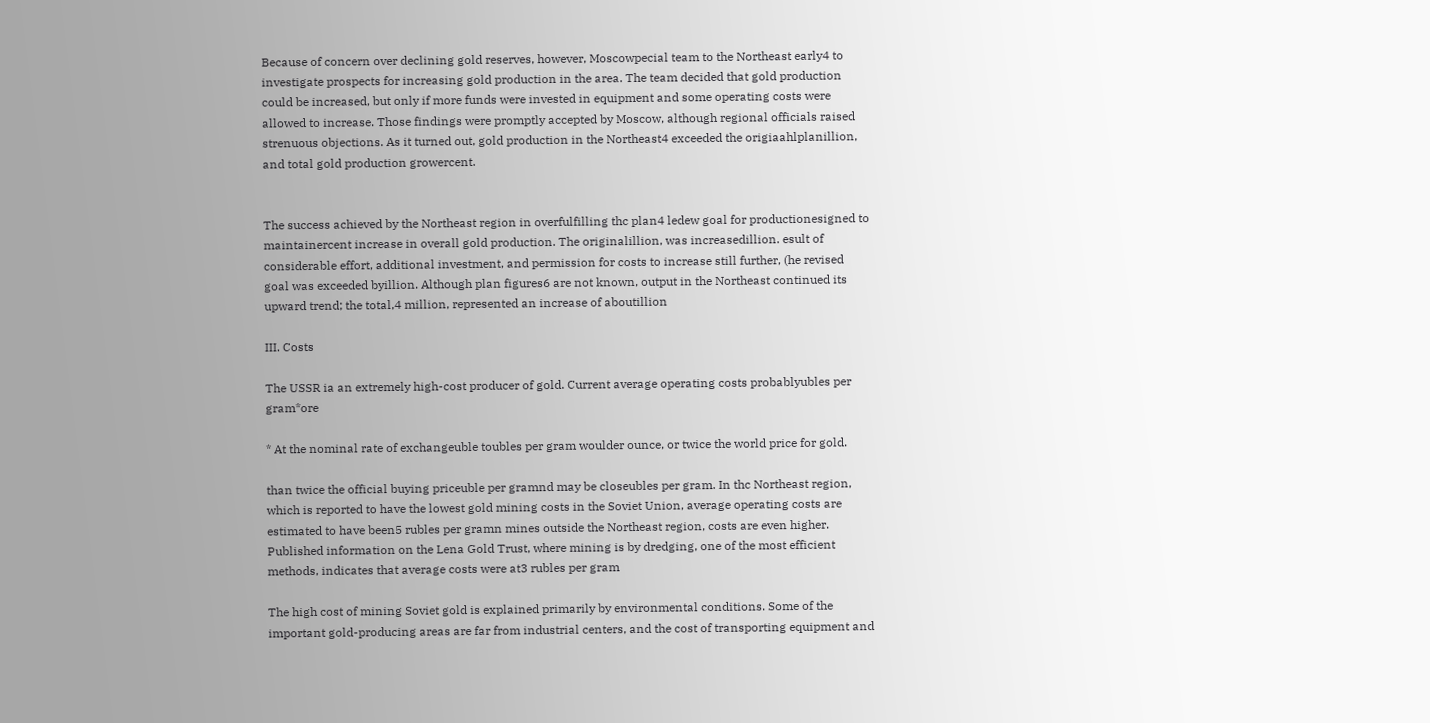Because of concern over declining gold reserves, however, Moscowpecial team to the Northeast early4 to investigate prospects for increasing gold production in the area. The team decided that gold production could be increased, but only if more funds were invested in equipment and some operating costs were allowed to increase. Those findings were promptly accepted by Moscow, although regional officials raised strenuous objections. As it turned out, gold production in the Northeast4 exceeded the origiaahlplanillion, and total gold production growercent.


The success achieved by the Northeast region in overfulfilling thc plan4 ledew goal for productionesigned to maintainercent increase in overall gold production. The originalillion, was increasedillion. esult of considerable effort, additional investment, and permission for costs to increase still further, (he revised goal was exceeded byillion. Although plan figures6 are not known, output in the Northeast continued its upward trend; the total,4 million, represented an increase of aboutillion

III. Costs

The USSR ia an extremely high-cost producer of gold. Current average operating costs probablyubles per gram*ore

* At the nominal rate of exchangeuble toubles per gram woulder ounce, or twice the world price for gold.

than twice the official buying priceuble per gramnd may be closeubles per gram. In thc Northeast region, which is reported to have the lowest gold mining costs in the Soviet Union, average operating costs are estimated to have been5 rubles per gramn mines outside the Northeast region, costs are even higher. Published information on the Lena Gold Trust, where mining is by dredging, one of the most efficient methods, indicates that average costs were at3 rubles per gram

The high cost of mining Soviet gold is explained primarily by environmental conditions. Some of the important gold-producing areas are far from industrial centers, and the cost of transporting equipment and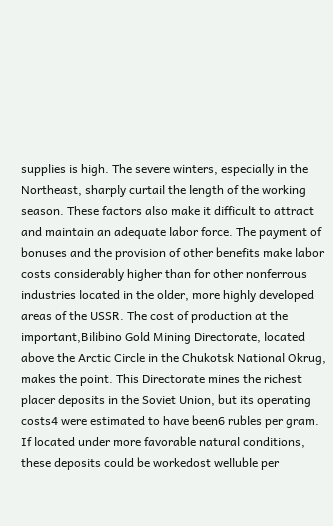supplies is high. The severe winters, especially in the Northeast, sharply curtail the length of the working season. These factors also make it difficult to attract and maintain an adequate labor force. The payment of bonuses and the provision of other benefits make labor costs considerably higher than for other nonferrous industries located in the older, more highly developed areas of the USSR. The cost of production at the important,Bilibino Gold Mining Directorate, located above the Arctic Circle in the Chukotsk National Okrug, makes the point. This Directorate mines the richest placer deposits in the Soviet Union, but its operating costs4 were estimated to have been6 rubles per gram. If located under more favorable natural conditions, these deposits could be workedost welluble per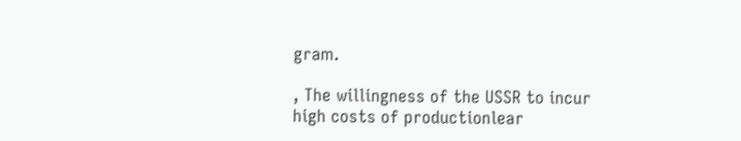gram.

, The willingness of the USSR to incur high costs of productionlear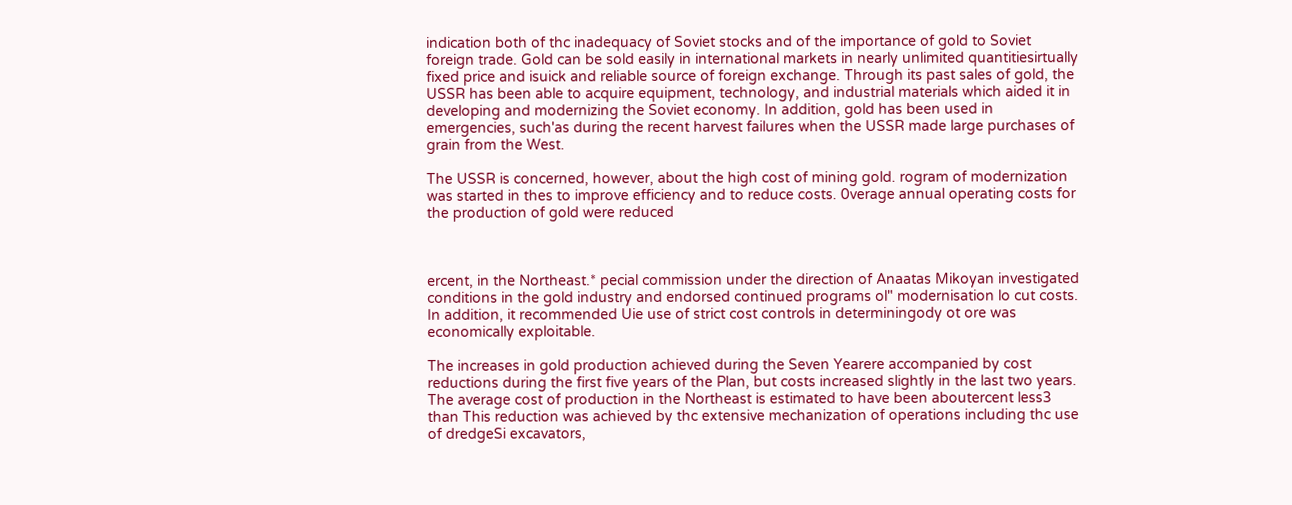indication both of thc inadequacy of Soviet stocks and of the importance of gold to Soviet foreign trade. Gold can be sold easily in international markets in nearly unlimited quantitiesirtually fixed price and isuick and reliable source of foreign exchange. Through its past sales of gold, the USSR has been able to acquire equipment, technology, and industrial materials which aided it in developing and modernizing the Soviet economy. In addition, gold has been used in emergencies, such'as during the recent harvest failures when the USSR made large purchases of grain from the West.

The USSR is concerned, however, about the high cost of mining gold. rogram of modernization was started in thes to improve efficiency and to reduce costs. 0verage annual operating costs for the production of gold were reduced



ercent, in the Northeast.* pecial commission under the direction of Anaatas Mikoyan investigated conditions in the gold industry and endorsed continued programs ol" modernisation lo cut costs. In addition, it recommended Uie use of strict cost controls in determiningody ot ore was economically exploitable.

The increases in gold production achieved during the Seven Yearere accompanied by cost reductions during the first five years of the Plan, but costs increased slightly in the last two years. The average cost of production in the Northeast is estimated to have been aboutercent less3 than This reduction was achieved by thc extensive mechanization of operations including thc use of dredgeSi excavators,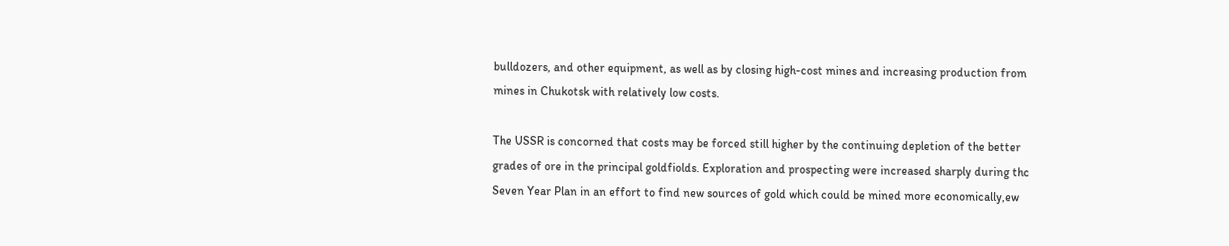bulldozers, and other equipment, as well as by closing high-cost mines and increasing production from mines in Chukotsk with relatively low costs.

The USSR is concorned that costs may be forced still higher by the continuing depletion of the better grades of ore in the principal goldfiolds. Exploration and prospecting were increased sharply during thc Seven Year Plan in an effort to find new sources of gold which could be mined more economically,ew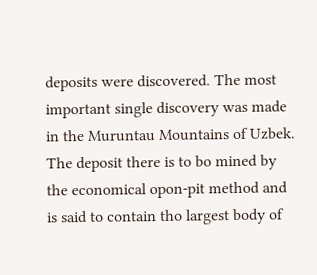deposits were discovered. The most important single discovery was made in the Muruntau Mountains of Uzbek. The deposit there is to bo mined by the economical opon-pit method and is said to contain tho largest body of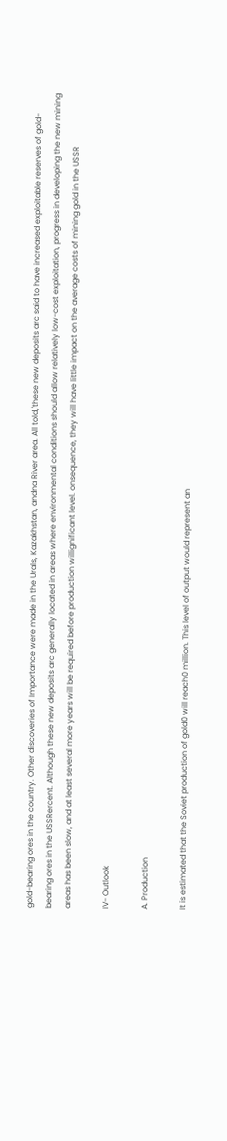gold-bearing ores in the country. Other discoveries of Importance were made in the Urals, Kazakhstan, andna River area. All told,'these new deposits arc said to have increased exploitable reserves of gold-bearing ores in the USSRercent. Although these new deposits arc generally located in areas where environmental conditions should allow relatively low-cost exploitation, progress in developing the new mining areas has been slow, and at least several more years will be required before production willignificant level. onsequence, they will have little impact on the average costs of mining gold in the USSR

IV- Outlook

A. Production

It is estimated that the Soviet production of gold0 will reach0 million. This level of output would represent an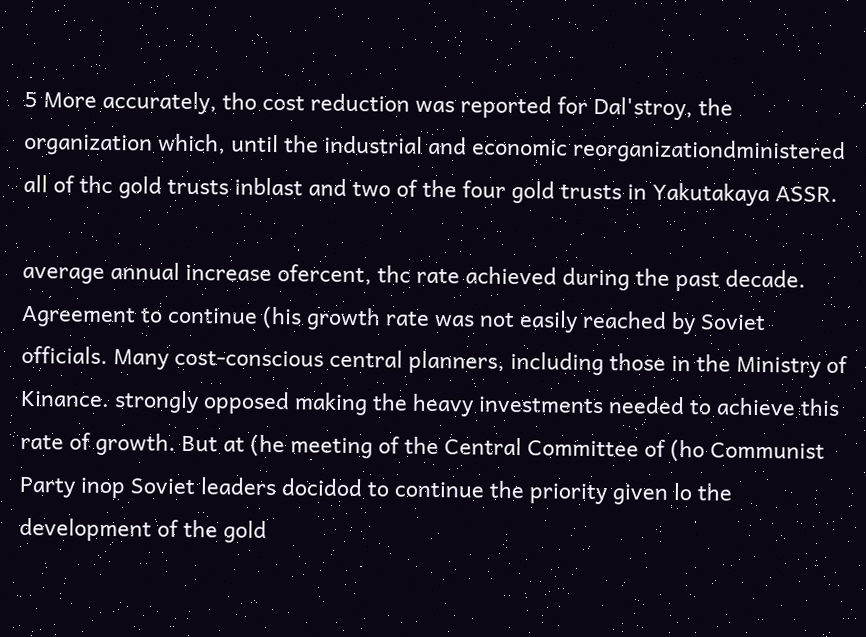5 More accurately, tho cost reduction was reported for Dal'stroy, the organization which, until the industrial and economic reorganizationdministered all of thc gold trusts inblast and two of the four gold trusts in Yakutakaya ASSR.

average annual increase ofercent, thc rate achieved during the past decade. Agreement to continue (his growth rate was not easily reached by Soviet officials. Many cost-conscious central planners, including those in the Ministry of Kinance. strongly opposed making the heavy investments needed to achieve this rate of growth. But at (he meeting of the Central Committee of (ho Communist Party inop Soviet leaders docidod to continue the priority given lo the development of the gold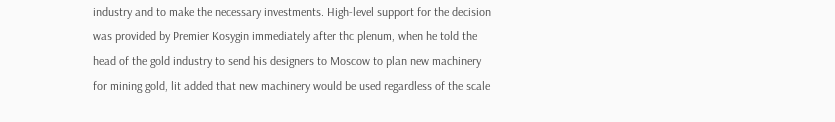industry and to make the necessary investments. High-level support for the decision was provided by Premier Kosygin immediately after thc plenum, when he told the head of the gold industry to send his designers to Moscow to plan new machinery for mining gold, lit added that new machinery would be used regardless of the scale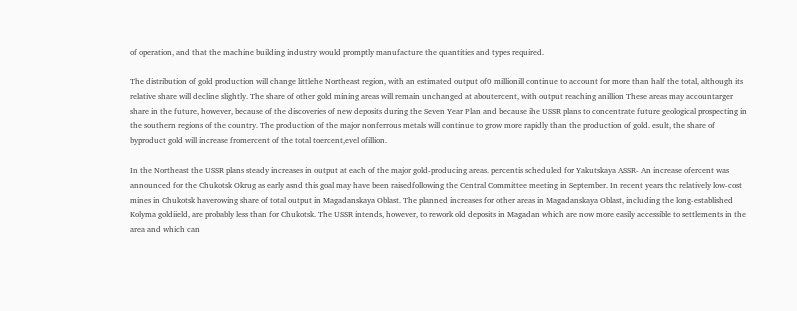of operation, and that the machine building industry would promptly manufacture the quantities and types required.

The distribution of gold production will change littlehe Northeast region, with an estimated output of0 millionill continue to account for more than half the total, although its relative share will decline slightly. The share of other gold mining areas will remain unchanged at aboutercent, with output reaching anillion These areas may accountarger share in the future, however, because of the discoveries of new deposits during the Seven Year Plan and because ihe USSR plans to concentrate future geological prospecting in the southern regions of the country. The production of the major nonferrous metals will continue to grow more rapidly than the production of gold. esult, the share of byproduct gold will increase fromercent of the total toercent,evel ofillion.

In the Northeast the USSR plans steady increases in output at each of the major gold-producing areas. percentis scheduled for Yakutskaya ASSR- An increase ofercent was announced for the Chukotsk Okrug as early asnd this goal may have been raisedfollowing the Central Committee meeting in September. In recent years thc relatively low-cost mines in Chukotsk haverowing share of total output in Magadanskaya Oblast. The planned increases for other areas in Magadanskaya Oblast, including the long-established Kolyma goldiield, are probably less than for Chukotsk. The USSR intends, however, to rework old deposits in Magadan which are now more easily accessible to settlements in the area and which can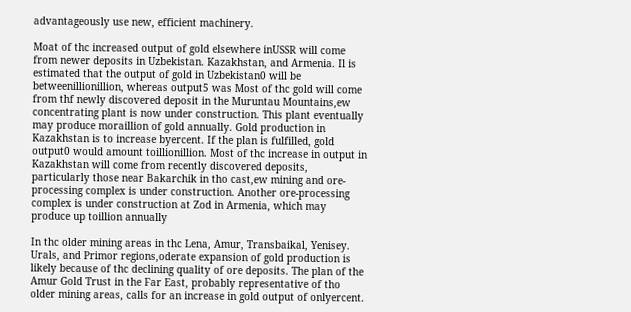advantageously use new, efficient machinery.

Moat of thc increased output of gold elsewhere inUSSR will come from newer deposits in Uzbekistan. Kazakhstan, and Armenia. Il is estimated that the output of gold in Uzbekistan0 will be betweenillionillion, whereas output5 was Most of thc gold will come from thf newly discovered deposit in the Muruntau Mountains,ew concentrating plant is now under construction. This plant eventually may produce moraillion of gold annually. Gold production in Kazakhstan is to increase byercent. If the plan is fulfilled, gold output0 would amount toillionillion. Most of thc increase in output in Kazakhstan will come from recently discovered deposits, particularly those near Bakarchik in tho cast,ew mining and ore-processing complex is under construction. Another ore-processing complex is under construction at Zod in Armenia, which may produce up toillion annually

In thc older mining areas in thc Lena, Amur, Transbaikal, Yenisey. Urals, and Primor regions,oderate expansion of gold production is likely because of thc declining quality of ore deposits. The plan of the Amur Gold Trust in the Far East, probably representative of tho older mining areas, calls for an increase in gold output of onlyercent.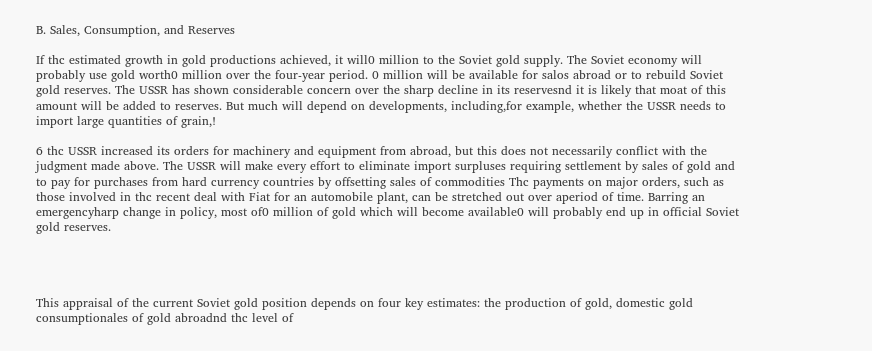B. Sales, Consumption, and Reserves

If thc estimated growth in gold productions achieved, it will0 million to the Soviet gold supply. The Soviet economy will probably use gold worth0 million over the four-year period. 0 million will be available for salos abroad or to rebuild Soviet gold reserves. The USSR has shown considerable concern over the sharp decline in its reservesnd it is likely that moat of this amount will be added to reserves. But much will depend on developments, including,for example, whether the USSR needs to import large quantities of grain,!

6 thc USSR increased its orders for machinery and equipment from abroad, but this does not necessarily conflict with the judgment made above. The USSR will make every effort to eliminate import surpluses requiring settlement by sales of gold and to pay for purchases from hard currency countries by offsetting sales of commodities Thc payments on major orders, such as those involved in thc recent deal with Fiat for an automobile plant, can be stretched out over aperiod of time. Barring an emergencyharp change in policy, most of0 million of gold which will become available0 will probably end up in official Soviet gold reserves.




This appraisal of the current Soviet gold position depends on four key estimates: the production of gold, domestic gold consumptionales of gold abroadnd thc level of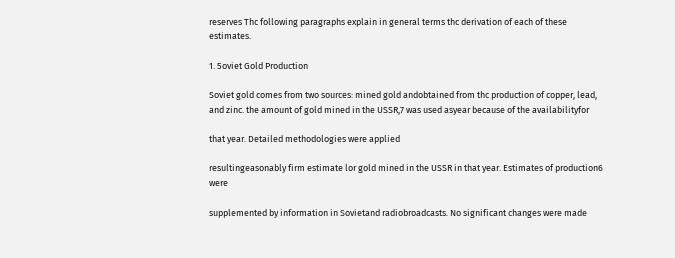reserves Thc following paragraphs explain in general terms thc derivation of each of these estimates.

1. 5oviet Gold Production

Soviet gold comes from two sources: mined gold andobtained from thc production of copper, lead, and zinc. the amount of gold mined in the USSR,7 was used asyear because of the availabilityfor

that year. Detailed methodologies were applied

resultingeasonably firm estimate lor gold mined in the USSR in that year. Estimates of production6 were

supplemented by information in Sovietand radiobroadcasts. No significant changes were made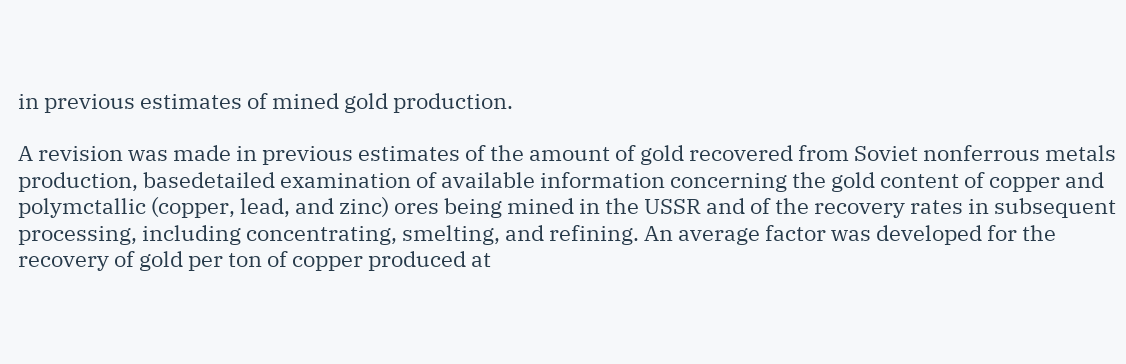in previous estimates of mined gold production.

A revision was made in previous estimates of the amount of gold recovered from Soviet nonferrous metals production, basedetailed examination of available information concerning the gold content of copper and polymctallic (copper, lead, and zinc) ores being mined in the USSR and of the recovery rates in subsequent processing, including concentrating, smelting, and refining. An average factor was developed for the recovery of gold per ton of copper produced at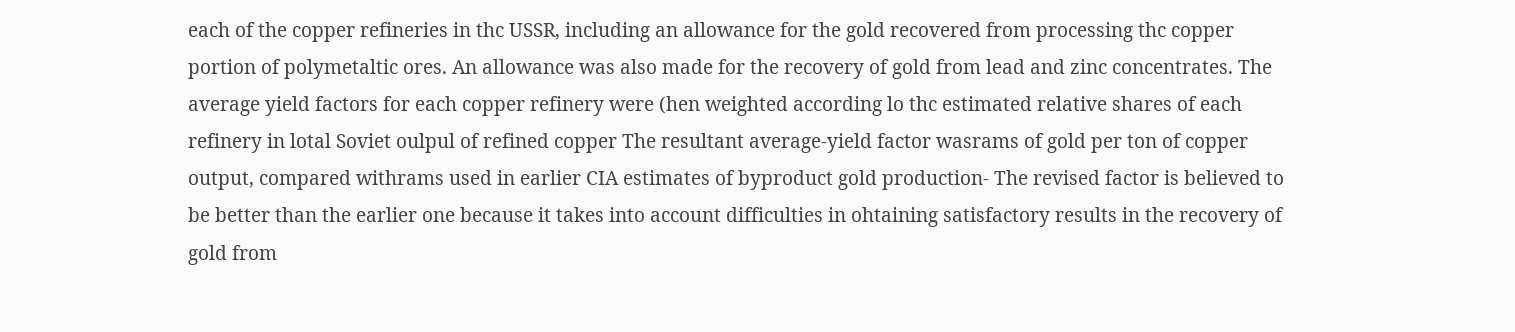each of the copper refineries in thc USSR, including an allowance for the gold recovered from processing thc copper portion of polymetaltic ores. An allowance was also made for the recovery of gold from lead and zinc concentrates. The average yield factors for each copper refinery were (hen weighted according lo thc estimated relative shares of each refinery in lotal Soviet oulpul of refined copper The resultant average-yield factor wasrams of gold per ton of copper output, compared withrams used in earlier CIA estimates of byproduct gold production- The revised factor is believed to be better than the earlier one because it takes into account difficulties in ohtaining satisfactory results in the recovery of gold from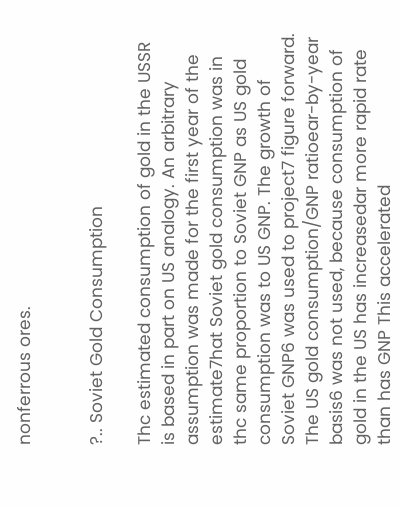nonferrous ores.


?.. Soviet Gold Consumption

Thc estimated consumption of gold in the USSR is based in part on US analogy. An arbitrary assumption was made for the first year of the estimate7hat Soviet gold consumption was in thc same proportion to Soviet GNP as US gold consumption was to US GNP. The growth of Soviet GNP6 was used to project7 figure forward. The US gold consumption/GNP ratioear-by-year basis6 was not used, because consumption of gold in the US has increasedar more rapid rate than has GNP This accelerated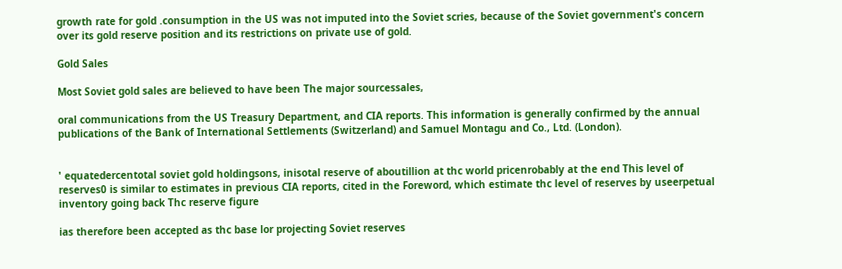growth rate for gold .consumption in the US was not imputed into the Soviet scries, because of the Soviet government's concern over its gold reserve position and its restrictions on private use of gold.

Gold Sales

Most Soviet gold sales are believed to have been The major sourcessales,

oral communications from the US Treasury Department, and CIA reports. This information is generally confirmed by the annual publications of the Bank of International Settlements (Switzerland) and Samuel Montagu and Co., Ltd. (London).


' equatedercentotal soviet gold holdingsons, inisotal reserve of aboutillion at thc world pricenrobably at the end This level of reserves0 is similar to estimates in previous CIA reports, cited in the Foreword, which estimate thc level of reserves by useerpetual inventory going back Thc reserve figure

ias therefore been accepted as thc base lor projecting Soviet reserves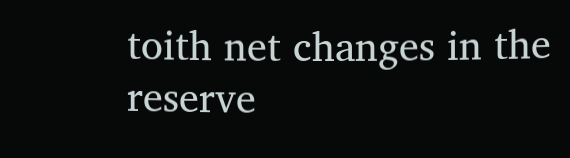toith net changes in the reserve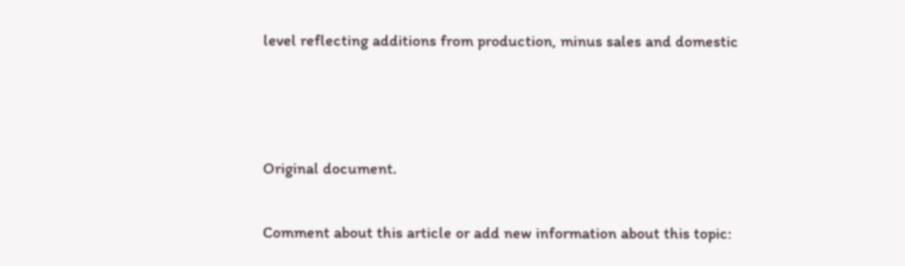level reflecting additions from production, minus sales and domestic



Original document.

Comment about this article or add new information about this topic: